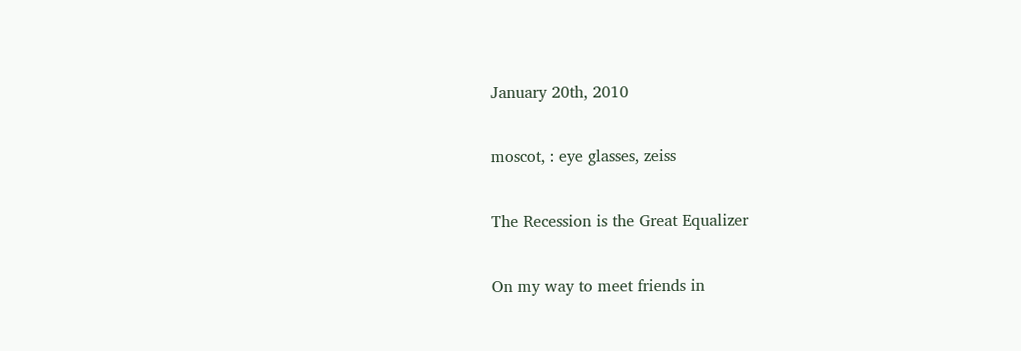January 20th, 2010

moscot, : eye glasses, zeiss

The Recession is the Great Equalizer

On my way to meet friends in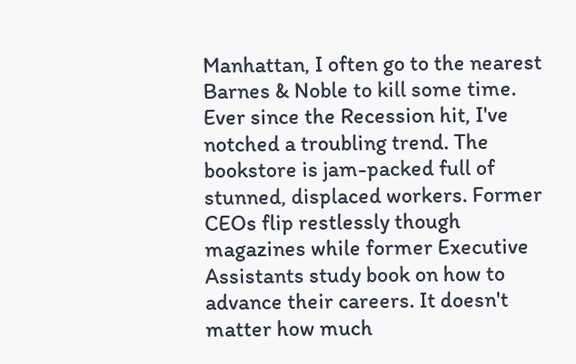Manhattan, I often go to the nearest Barnes & Noble to kill some time. Ever since the Recession hit, I've notched a troubling trend. The bookstore is jam-packed full of stunned, displaced workers. Former CEOs flip restlessly though magazines while former Executive Assistants study book on how to advance their careers. It doesn't matter how much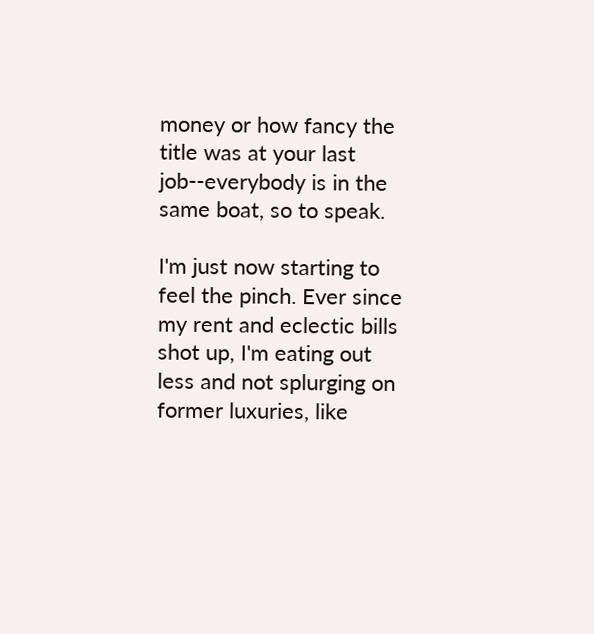money or how fancy the title was at your last job--everybody is in the same boat, so to speak.

I'm just now starting to feel the pinch. Ever since my rent and eclectic bills shot up, I'm eating out less and not splurging on former luxuries, like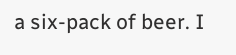a six-pack of beer. I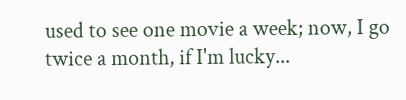used to see one movie a week; now, I go twice a month, if I'm lucky...